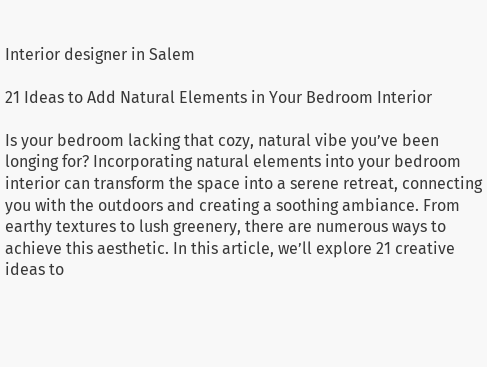Interior designer in Salem

21 Ideas to Add Natural Elements in Your Bedroom Interior

Is your bedroom lacking that cozy, natural vibe you’ve been longing for? Incorporating natural elements into your bedroom interior can transform the space into a serene retreat, connecting you with the outdoors and creating a soothing ambiance. From earthy textures to lush greenery, there are numerous ways to achieve this aesthetic. In this article, we’ll explore 21 creative ideas to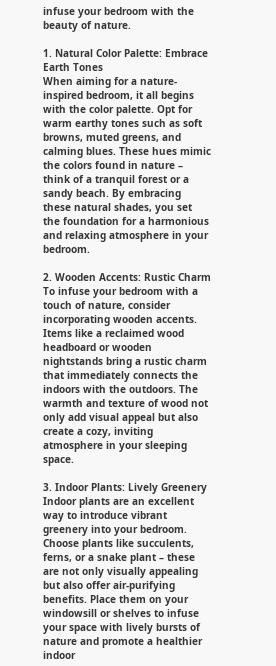infuse your bedroom with the beauty of nature.

1. Natural Color Palette: Embrace Earth Tones
When aiming for a nature-inspired bedroom, it all begins with the color palette. Opt for warm earthy tones such as soft browns, muted greens, and calming blues. These hues mimic the colors found in nature – think of a tranquil forest or a sandy beach. By embracing these natural shades, you set the foundation for a harmonious and relaxing atmosphere in your bedroom.

2. Wooden Accents: Rustic Charm
To infuse your bedroom with a touch of nature, consider incorporating wooden accents. Items like a reclaimed wood headboard or wooden nightstands bring a rustic charm that immediately connects the indoors with the outdoors. The warmth and texture of wood not only add visual appeal but also create a cozy, inviting atmosphere in your sleeping space.

3. Indoor Plants: Lively Greenery
Indoor plants are an excellent way to introduce vibrant greenery into your bedroom. Choose plants like succulents, ferns, or a snake plant – these are not only visually appealing but also offer air-purifying benefits. Place them on your windowsill or shelves to infuse your space with lively bursts of nature and promote a healthier indoor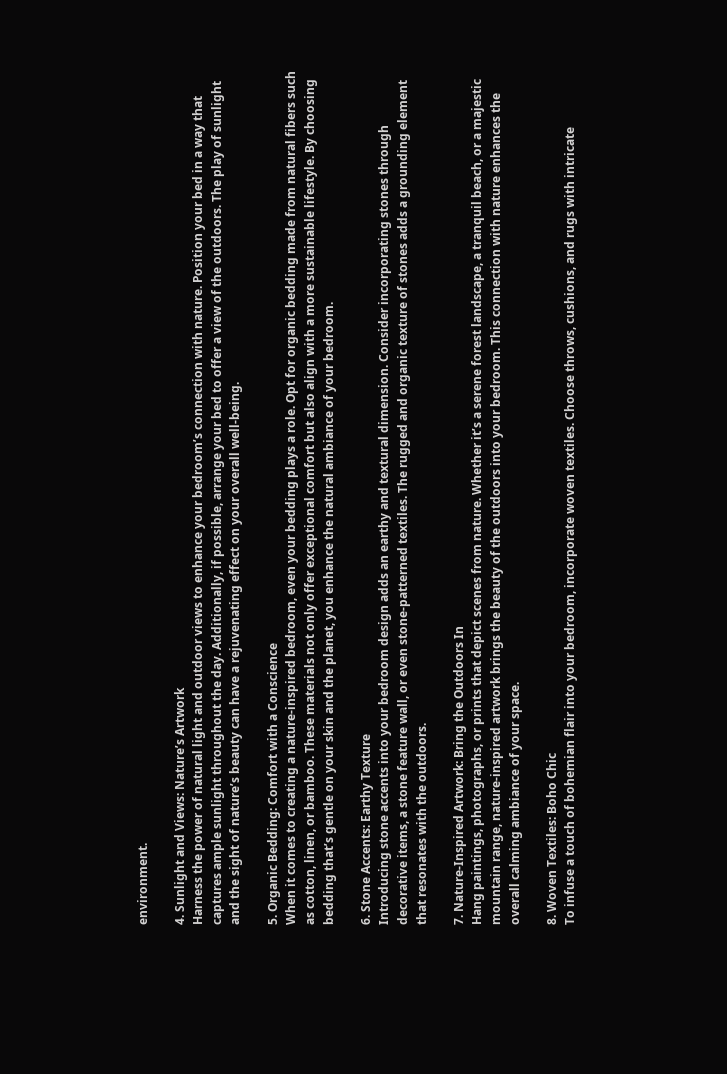environment.

4. Sunlight and Views: Nature’s Artwork
Harness the power of natural light and outdoor views to enhance your bedroom’s connection with nature. Position your bed in a way that captures ample sunlight throughout the day. Additionally, if possible, arrange your bed to offer a view of the outdoors. The play of sunlight and the sight of nature’s beauty can have a rejuvenating effect on your overall well-being.

5. Organic Bedding: Comfort with a Conscience
When it comes to creating a nature-inspired bedroom, even your bedding plays a role. Opt for organic bedding made from natural fibers such as cotton, linen, or bamboo. These materials not only offer exceptional comfort but also align with a more sustainable lifestyle. By choosing bedding that’s gentle on your skin and the planet, you enhance the natural ambiance of your bedroom.

6. Stone Accents: Earthy Texture
Introducing stone accents into your bedroom design adds an earthy and textural dimension. Consider incorporating stones through decorative items, a stone feature wall, or even stone-patterned textiles. The rugged and organic texture of stones adds a grounding element that resonates with the outdoors.

7. Nature-Inspired Artwork: Bring the Outdoors In
Hang paintings, photographs, or prints that depict scenes from nature. Whether it’s a serene forest landscape, a tranquil beach, or a majestic mountain range, nature-inspired artwork brings the beauty of the outdoors into your bedroom. This connection with nature enhances the overall calming ambiance of your space.

8. Woven Textiles: Boho Chic
To infuse a touch of bohemian flair into your bedroom, incorporate woven textiles. Choose throws, cushions, and rugs with intricate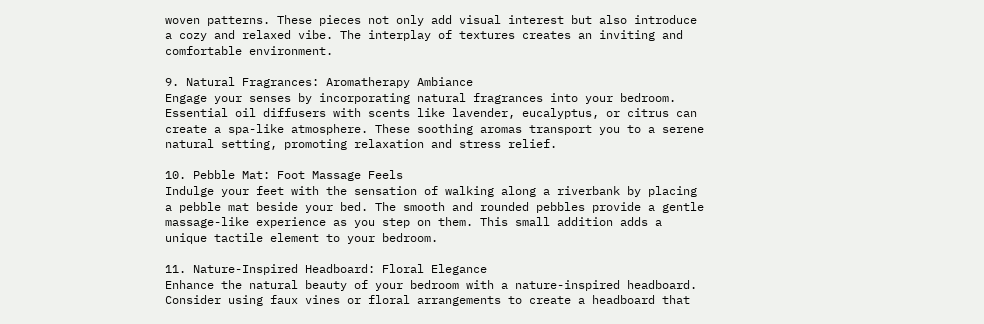woven patterns. These pieces not only add visual interest but also introduce a cozy and relaxed vibe. The interplay of textures creates an inviting and comfortable environment.

9. Natural Fragrances: Aromatherapy Ambiance
Engage your senses by incorporating natural fragrances into your bedroom. Essential oil diffusers with scents like lavender, eucalyptus, or citrus can create a spa-like atmosphere. These soothing aromas transport you to a serene natural setting, promoting relaxation and stress relief.

10. Pebble Mat: Foot Massage Feels
Indulge your feet with the sensation of walking along a riverbank by placing a pebble mat beside your bed. The smooth and rounded pebbles provide a gentle massage-like experience as you step on them. This small addition adds a unique tactile element to your bedroom.

11. Nature-Inspired Headboard: Floral Elegance
Enhance the natural beauty of your bedroom with a nature-inspired headboard. Consider using faux vines or floral arrangements to create a headboard that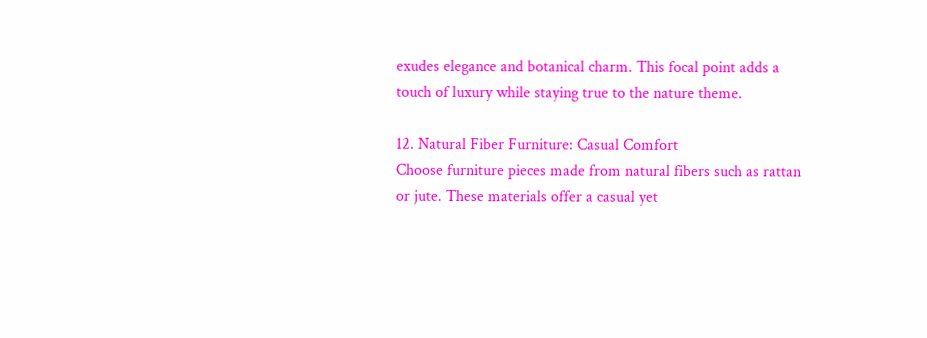exudes elegance and botanical charm. This focal point adds a touch of luxury while staying true to the nature theme.

12. Natural Fiber Furniture: Casual Comfort
Choose furniture pieces made from natural fibers such as rattan or jute. These materials offer a casual yet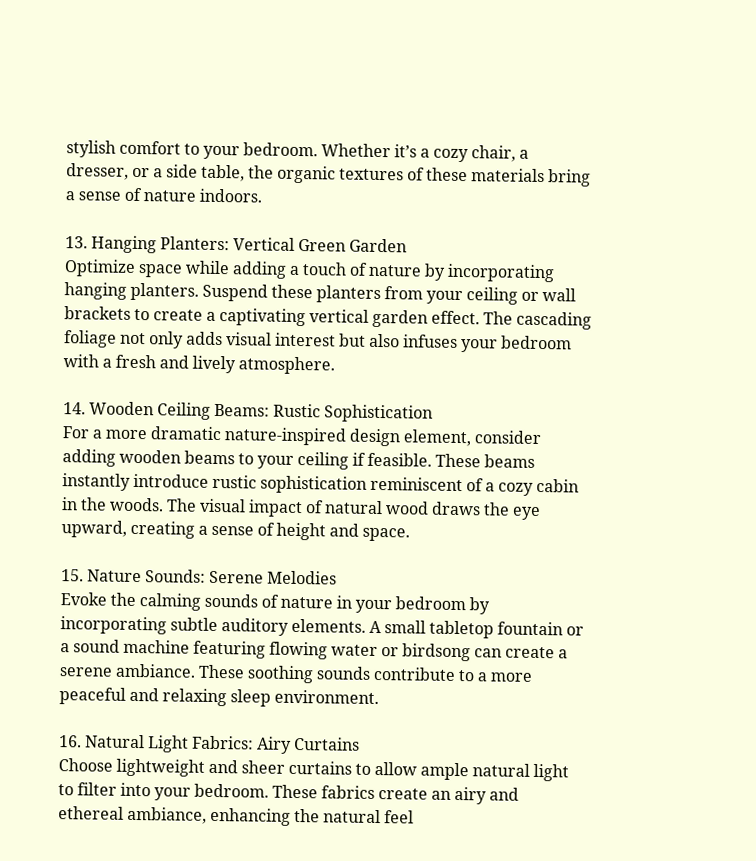stylish comfort to your bedroom. Whether it’s a cozy chair, a dresser, or a side table, the organic textures of these materials bring a sense of nature indoors.

13. Hanging Planters: Vertical Green Garden
Optimize space while adding a touch of nature by incorporating hanging planters. Suspend these planters from your ceiling or wall brackets to create a captivating vertical garden effect. The cascading foliage not only adds visual interest but also infuses your bedroom with a fresh and lively atmosphere.

14. Wooden Ceiling Beams: Rustic Sophistication
For a more dramatic nature-inspired design element, consider adding wooden beams to your ceiling if feasible. These beams instantly introduce rustic sophistication reminiscent of a cozy cabin in the woods. The visual impact of natural wood draws the eye upward, creating a sense of height and space.

15. Nature Sounds: Serene Melodies
Evoke the calming sounds of nature in your bedroom by incorporating subtle auditory elements. A small tabletop fountain or a sound machine featuring flowing water or birdsong can create a serene ambiance. These soothing sounds contribute to a more peaceful and relaxing sleep environment.

16. Natural Light Fabrics: Airy Curtains
Choose lightweight and sheer curtains to allow ample natural light to filter into your bedroom. These fabrics create an airy and ethereal ambiance, enhancing the natural feel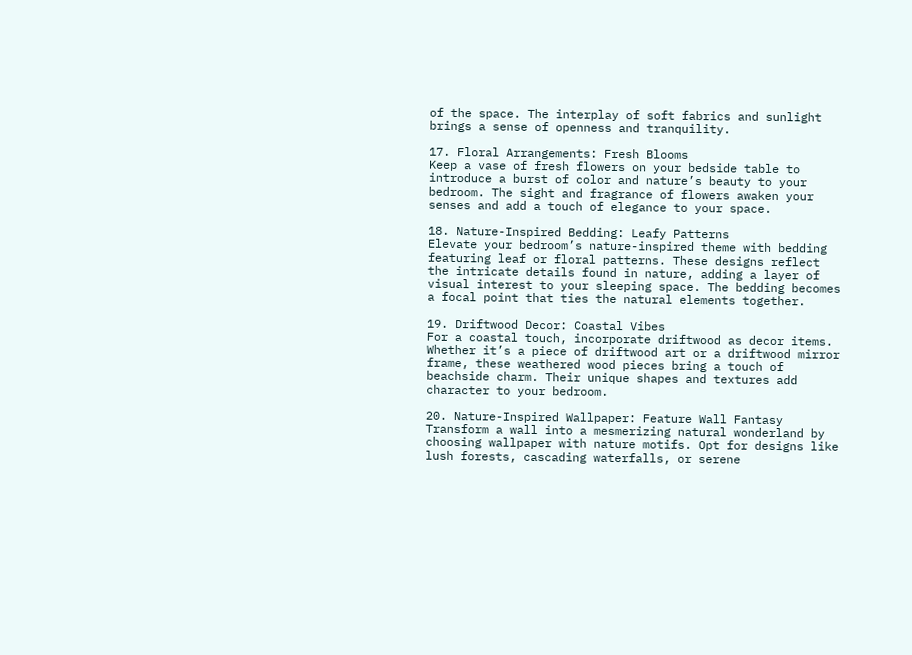of the space. The interplay of soft fabrics and sunlight brings a sense of openness and tranquility.

17. Floral Arrangements: Fresh Blooms
Keep a vase of fresh flowers on your bedside table to introduce a burst of color and nature’s beauty to your bedroom. The sight and fragrance of flowers awaken your senses and add a touch of elegance to your space.

18. Nature-Inspired Bedding: Leafy Patterns
Elevate your bedroom’s nature-inspired theme with bedding featuring leaf or floral patterns. These designs reflect the intricate details found in nature, adding a layer of visual interest to your sleeping space. The bedding becomes a focal point that ties the natural elements together.

19. Driftwood Decor: Coastal Vibes
For a coastal touch, incorporate driftwood as decor items. Whether it’s a piece of driftwood art or a driftwood mirror frame, these weathered wood pieces bring a touch of beachside charm. Their unique shapes and textures add character to your bedroom.

20. Nature-Inspired Wallpaper: Feature Wall Fantasy
Transform a wall into a mesmerizing natural wonderland by choosing wallpaper with nature motifs. Opt for designs like lush forests, cascading waterfalls, or serene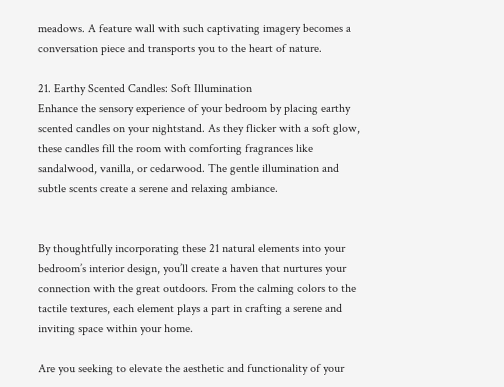meadows. A feature wall with such captivating imagery becomes a conversation piece and transports you to the heart of nature.

21. Earthy Scented Candles: Soft Illumination
Enhance the sensory experience of your bedroom by placing earthy scented candles on your nightstand. As they flicker with a soft glow, these candles fill the room with comforting fragrances like sandalwood, vanilla, or cedarwood. The gentle illumination and subtle scents create a serene and relaxing ambiance.


By thoughtfully incorporating these 21 natural elements into your bedroom’s interior design, you’ll create a haven that nurtures your connection with the great outdoors. From the calming colors to the tactile textures, each element plays a part in crafting a serene and inviting space within your home.

Are you seeking to elevate the aesthetic and functionality of your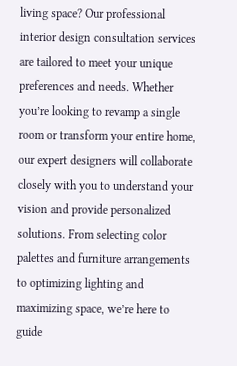living space? Our professional interior design consultation services are tailored to meet your unique preferences and needs. Whether you’re looking to revamp a single room or transform your entire home, our expert designers will collaborate closely with you to understand your vision and provide personalized solutions. From selecting color palettes and furniture arrangements to optimizing lighting and maximizing space, we’re here to guide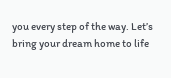you every step of the way. Let’s bring your dream home to life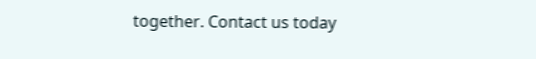together. Contact us today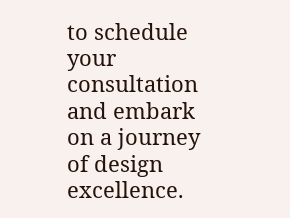to schedule your consultation and embark on a journey of design excellence.